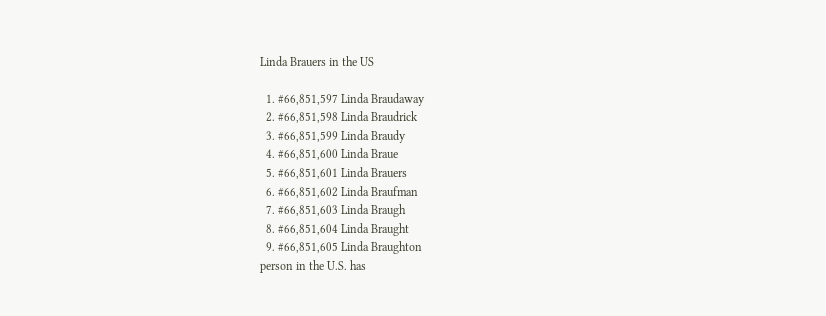Linda Brauers in the US

  1. #66,851,597 Linda Braudaway
  2. #66,851,598 Linda Braudrick
  3. #66,851,599 Linda Braudy
  4. #66,851,600 Linda Braue
  5. #66,851,601 Linda Brauers
  6. #66,851,602 Linda Braufman
  7. #66,851,603 Linda Braugh
  8. #66,851,604 Linda Braught
  9. #66,851,605 Linda Braughton
person in the U.S. has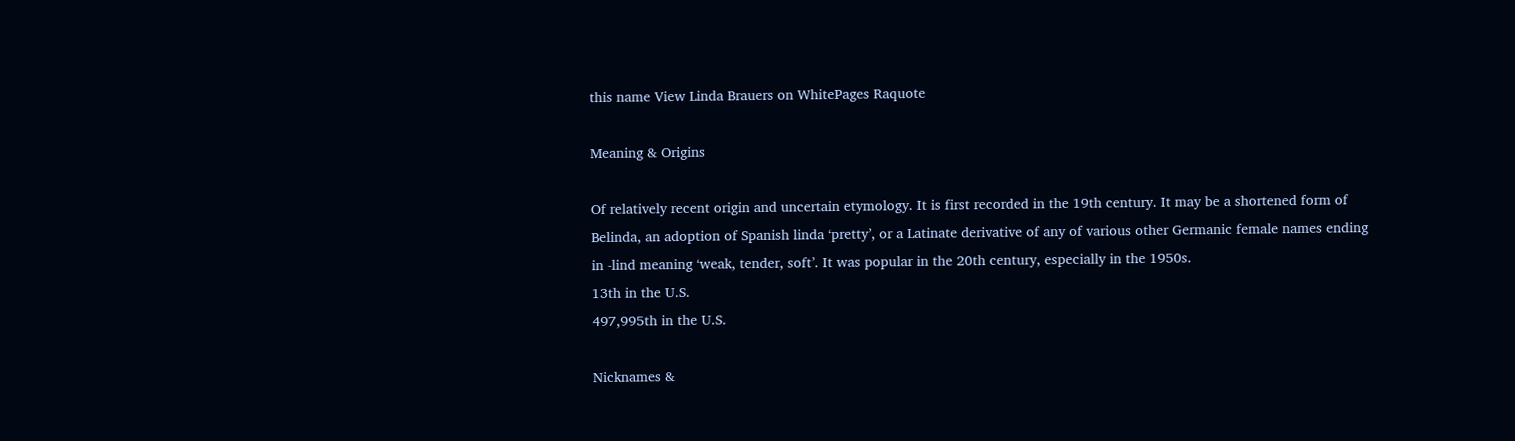this name View Linda Brauers on WhitePages Raquote

Meaning & Origins

Of relatively recent origin and uncertain etymology. It is first recorded in the 19th century. It may be a shortened form of Belinda, an adoption of Spanish linda ‘pretty’, or a Latinate derivative of any of various other Germanic female names ending in -lind meaning ‘weak, tender, soft’. It was popular in the 20th century, especially in the 1950s.
13th in the U.S.
497,995th in the U.S.

Nicknames &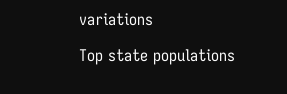variations

Top state populations